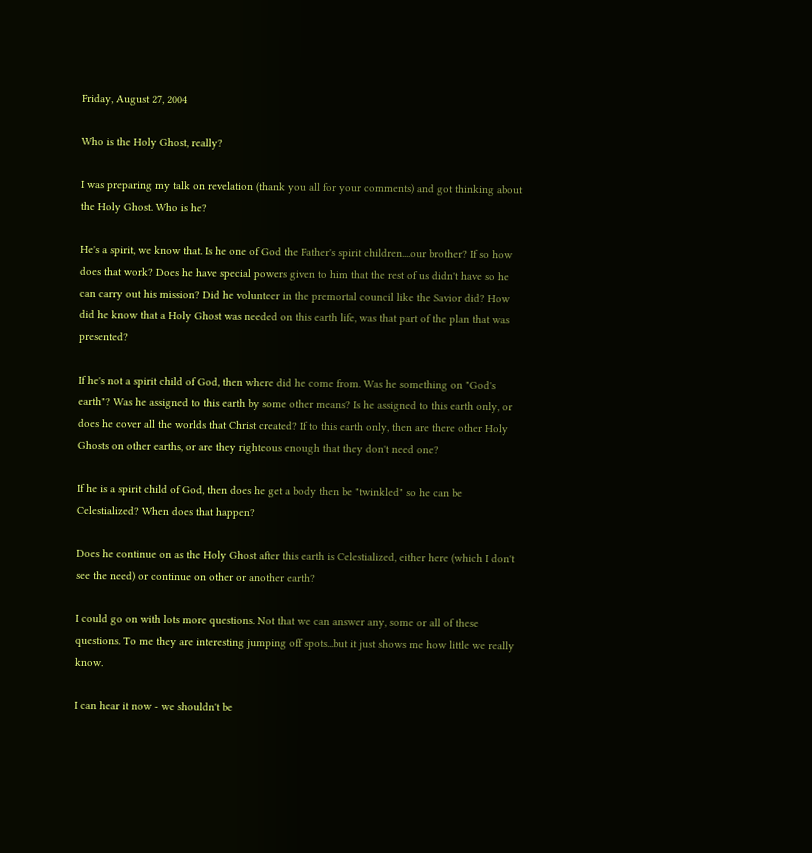Friday, August 27, 2004

Who is the Holy Ghost, really?

I was preparing my talk on revelation (thank you all for your comments) and got thinking about the Holy Ghost. Who is he?

He's a spirit, we know that. Is he one of God the Father's spirit children....our brother? If so how does that work? Does he have special powers given to him that the rest of us didn't have so he can carry out his mission? Did he volunteer in the premortal council like the Savior did? How did he know that a Holy Ghost was needed on this earth life, was that part of the plan that was presented?

If he's not a spirit child of God, then where did he come from. Was he something on "God's earth"? Was he assigned to this earth by some other means? Is he assigned to this earth only, or does he cover all the worlds that Christ created? If to this earth only, then are there other Holy Ghosts on other earths, or are they righteous enough that they don't need one?

If he is a spirit child of God, then does he get a body then be "twinkled" so he can be Celestialized? When does that happen?

Does he continue on as the Holy Ghost after this earth is Celestialized, either here (which I don't see the need) or continue on other or another earth?

I could go on with lots more questions. Not that we can answer any, some or all of these questions. To me they are interesting jumping off spots...but it just shows me how little we really know.

I can hear it now - we shouldn't be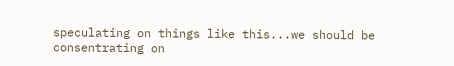speculating on things like this...we should be consentrating on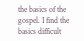the basics of the gospel. I find the basics difficult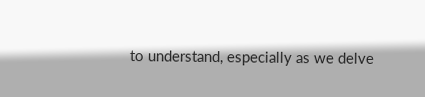to understand, especially as we delve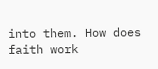into them. How does faith work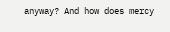anyway? And how does mercy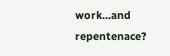work...and repentenace?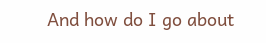And how do I go about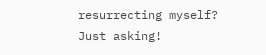resurrecting myself? Just asking!